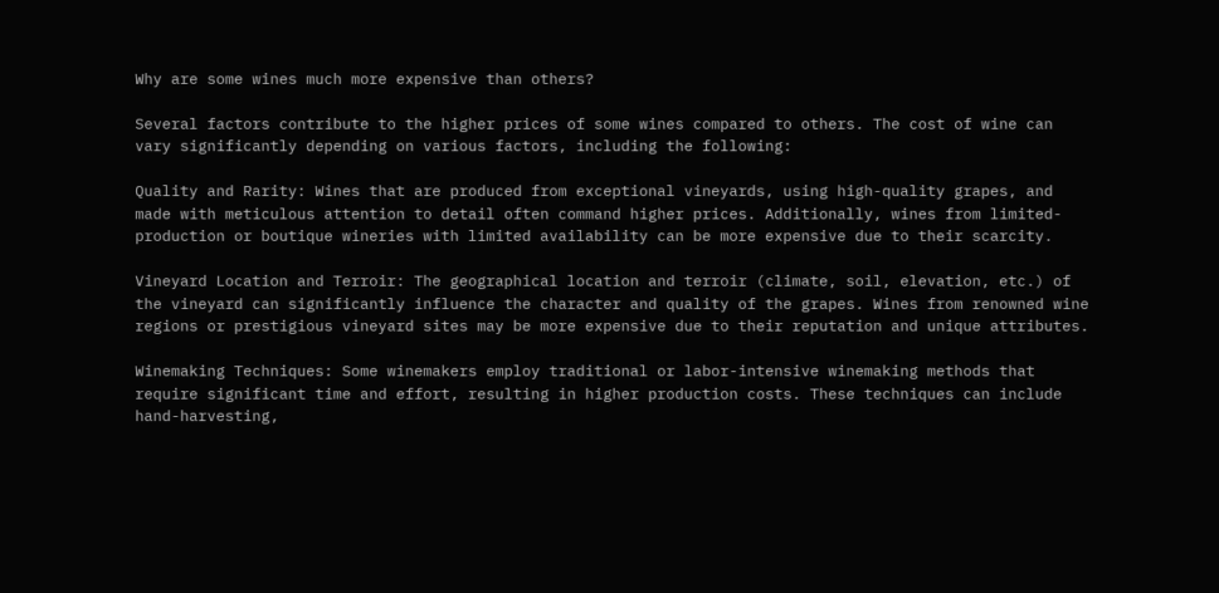Why are some wines much more expensive than others?

Several factors contribute to the higher prices of some wines compared to others. The cost of wine can vary significantly depending on various factors, including the following:

Quality and Rarity: Wines that are produced from exceptional vineyards, using high-quality grapes, and made with meticulous attention to detail often command higher prices. Additionally, wines from limited-production or boutique wineries with limited availability can be more expensive due to their scarcity.

Vineyard Location and Terroir: The geographical location and terroir (climate, soil, elevation, etc.) of the vineyard can significantly influence the character and quality of the grapes. Wines from renowned wine regions or prestigious vineyard sites may be more expensive due to their reputation and unique attributes.

Winemaking Techniques: Some winemakers employ traditional or labor-intensive winemaking methods that require significant time and effort, resulting in higher production costs. These techniques can include hand-harvesting,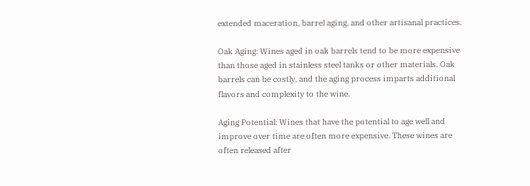extended maceration, barrel aging, and other artisanal practices.

Oak Aging: Wines aged in oak barrels tend to be more expensive than those aged in stainless steel tanks or other materials. Oak barrels can be costly, and the aging process imparts additional flavors and complexity to the wine.

Aging Potential: Wines that have the potential to age well and improve over time are often more expensive. These wines are often released after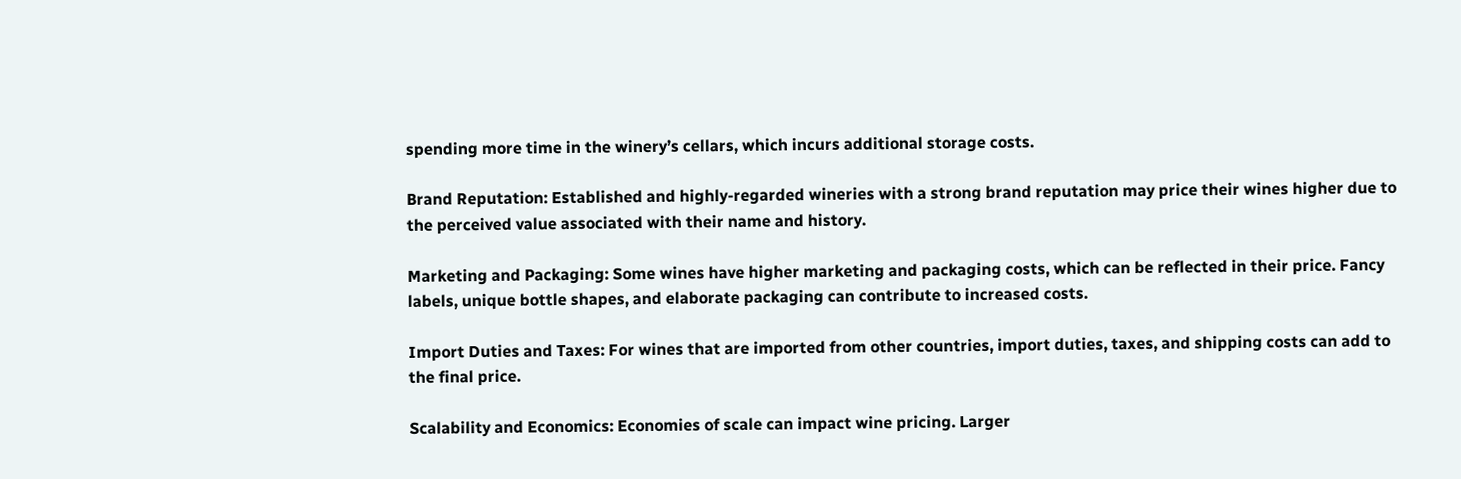spending more time in the winery’s cellars, which incurs additional storage costs.

Brand Reputation: Established and highly-regarded wineries with a strong brand reputation may price their wines higher due to the perceived value associated with their name and history.

Marketing and Packaging: Some wines have higher marketing and packaging costs, which can be reflected in their price. Fancy labels, unique bottle shapes, and elaborate packaging can contribute to increased costs.

Import Duties and Taxes: For wines that are imported from other countries, import duties, taxes, and shipping costs can add to the final price.

Scalability and Economics: Economies of scale can impact wine pricing. Larger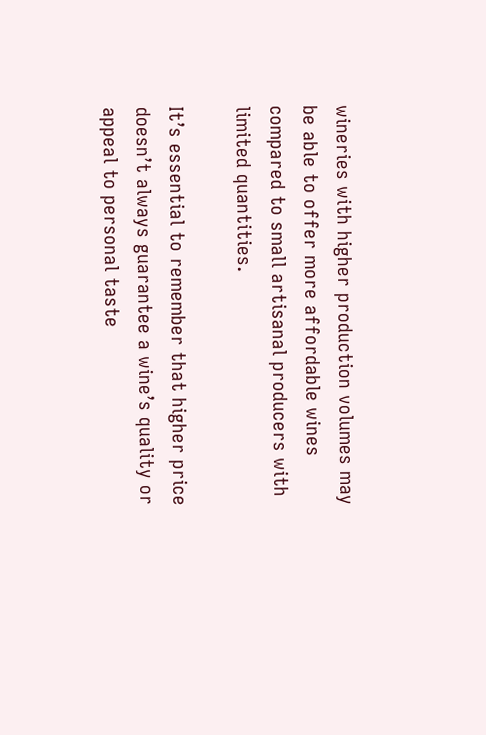wineries with higher production volumes may be able to offer more affordable wines compared to small artisanal producers with limited quantities.

It’s essential to remember that higher price doesn’t always guarantee a wine’s quality or appeal to personal taste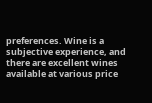preferences. Wine is a subjective experience, and there are excellent wines available at various price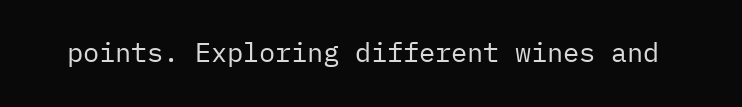points. Exploring different wines and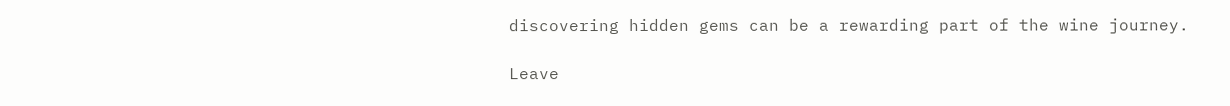discovering hidden gems can be a rewarding part of the wine journey.

Leave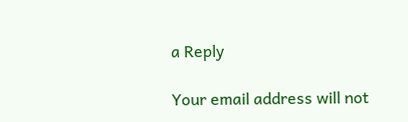a Reply

Your email address will not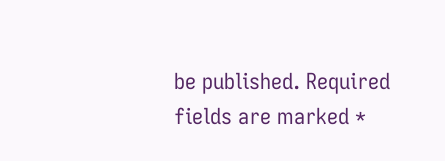be published. Required fields are marked *